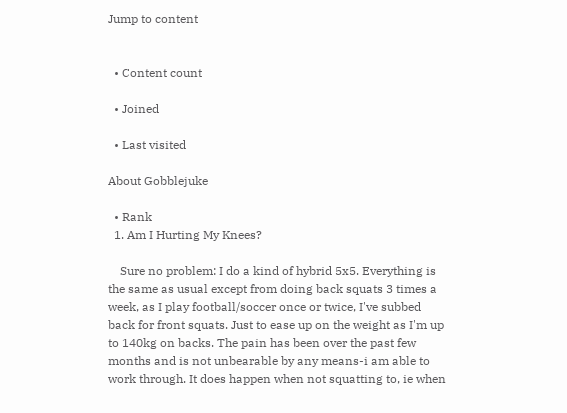Jump to content


  • Content count

  • Joined

  • Last visited

About Gobblejuke

  • Rank
  1. Am I Hurting My Knees?

    Sure no problem: I do a kind of hybrid 5x5. Everything is the same as usual except from doing back squats 3 times a week, as I play football/soccer once or twice, I've subbed back for front squats. Just to ease up on the weight as I'm up to 140kg on backs. The pain has been over the past few months and is not unbearable by any means-i am able to work through. It does happen when not squatting to, ie when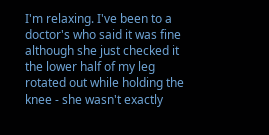I'm relaxing. I've been to a doctor's who said it was fine although she just checked it the lower half of my leg rotated out while holding the knee - she wasn't exactly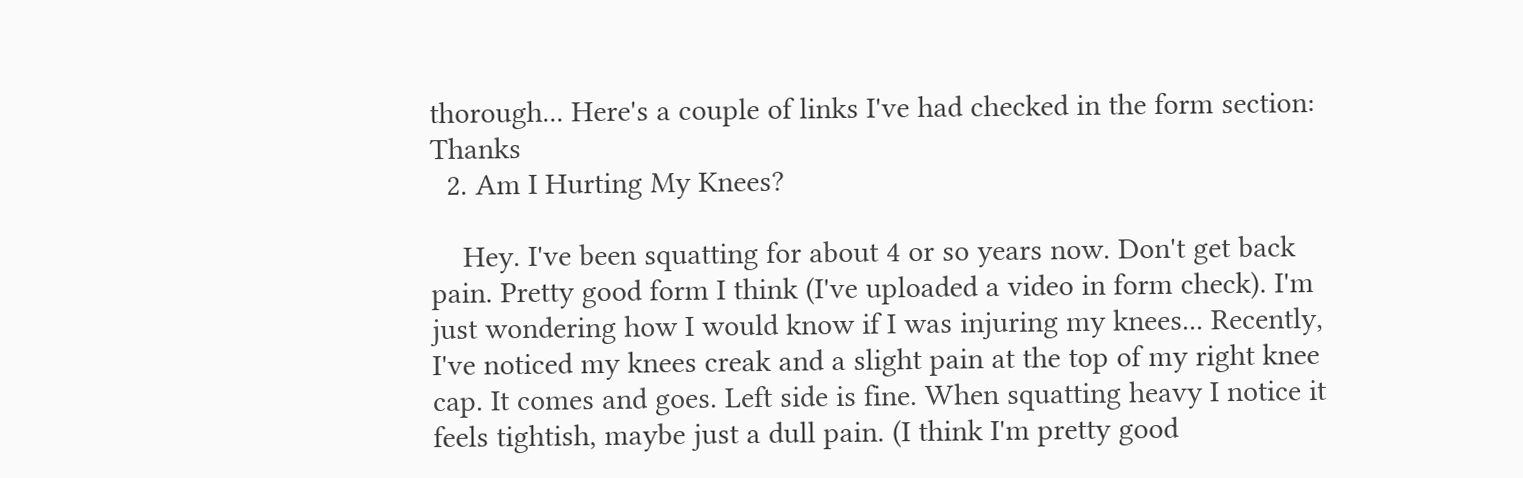thorough... Here's a couple of links I've had checked in the form section: Thanks
  2. Am I Hurting My Knees?

    Hey. I've been squatting for about 4 or so years now. Don't get back pain. Pretty good form I think (I've uploaded a video in form check). I'm just wondering how I would know if I was injuring my knees... Recently, I've noticed my knees creak and a slight pain at the top of my right knee cap. It comes and goes. Left side is fine. When squatting heavy I notice it feels tightish, maybe just a dull pain. (I think I'm pretty good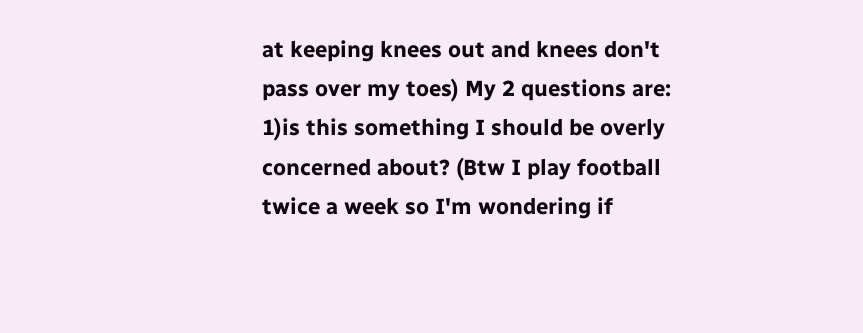at keeping knees out and knees don't pass over my toes) My 2 questions are: 1)is this something I should be overly concerned about? (Btw I play football twice a week so I'm wondering if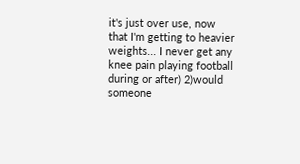it's just over use, now that I'm getting to heavier weights... I never get any knee pain playing football during or after) 2)would someone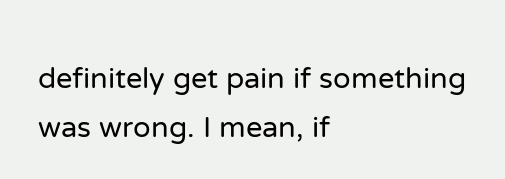definitely get pain if something was wrong. I mean, if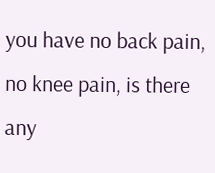you have no back pain, no knee pain, is there any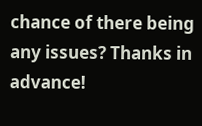chance of there being any issues? Thanks in advance!